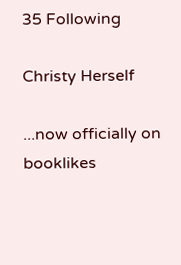35 Following

Christy Herself

...now officially on booklikes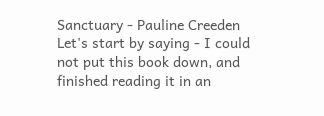Sanctuary - Pauline Creeden Let's start by saying - I could not put this book down, and finished reading it in an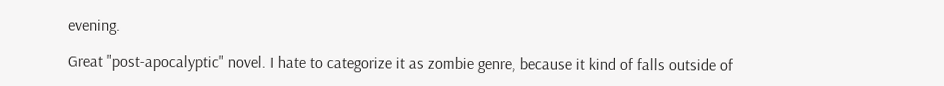evening.

Great "post-apocalyptic" novel. I hate to categorize it as zombie genre, because it kind of falls outside of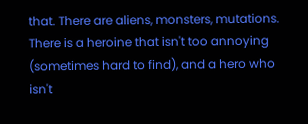that. There are aliens, monsters, mutations. There is a heroine that isn't too annoying (sometimes hard to find), and a hero who isn't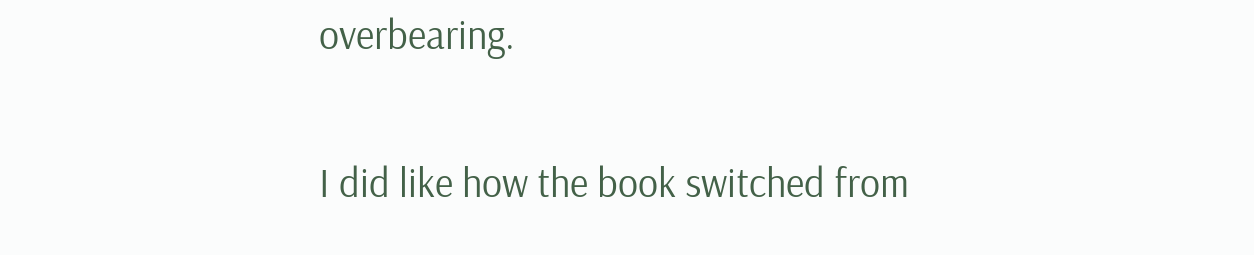overbearing.

I did like how the book switched from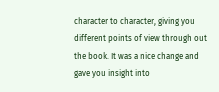character to character, giving you different points of view through out the book. It was a nice change and gave you insight into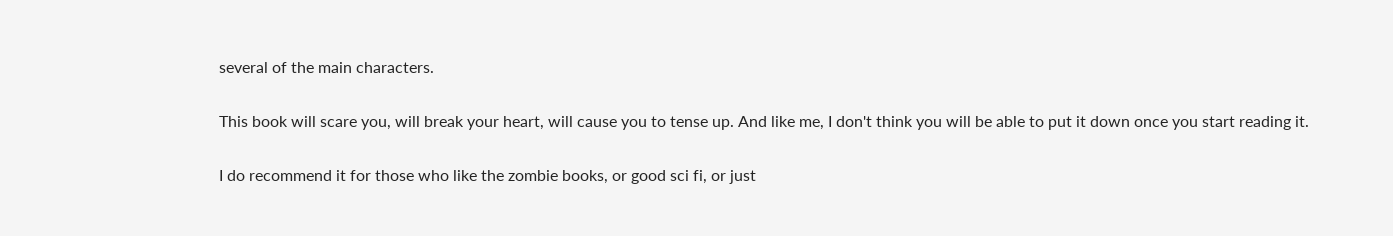several of the main characters.

This book will scare you, will break your heart, will cause you to tense up. And like me, I don't think you will be able to put it down once you start reading it.

I do recommend it for those who like the zombie books, or good sci fi, or just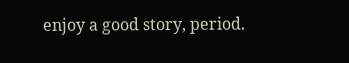enjoy a good story, period.